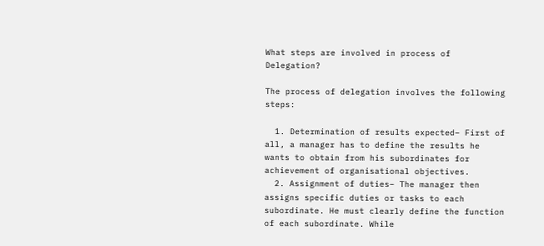What steps are involved in process of Delegation?

The process of delegation involves the following steps:

  1. Determination of results expected– First of all, a manager has to define the results he wants to obtain from his subordinates for achievement of organisational objectives.
  2. Assignment of duties– The manager then assigns specific duties or tasks to each subordinate. He must clearly define the function of each subordinate. While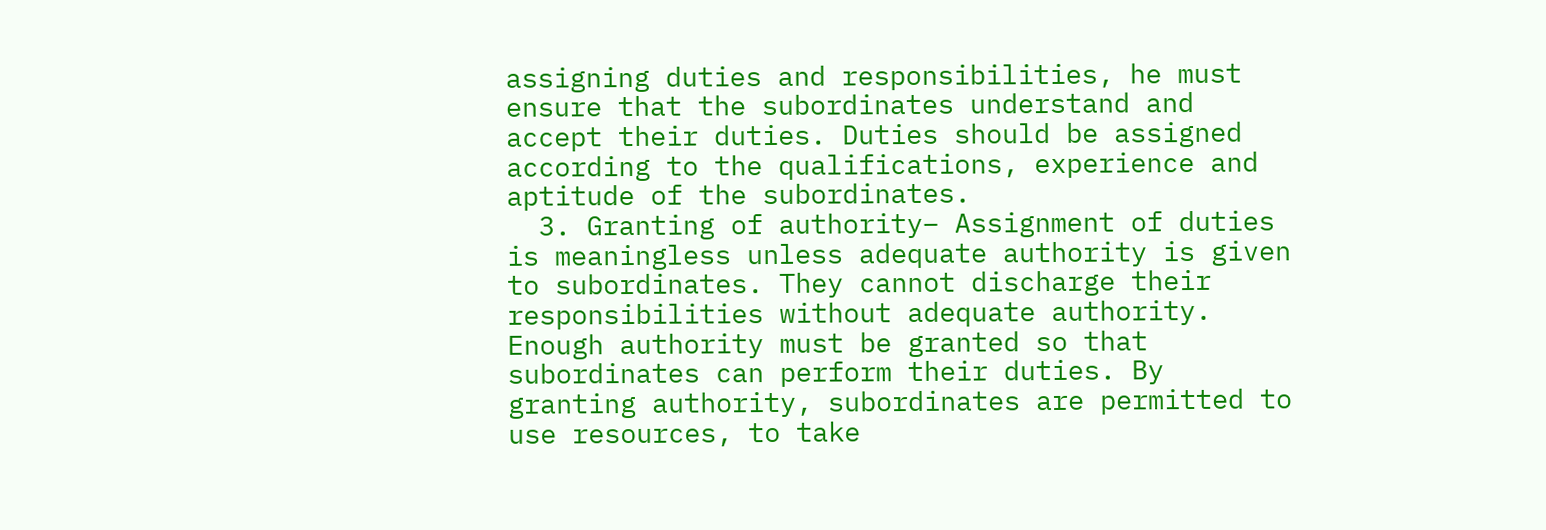assigning duties and responsibilities, he must ensure that the subordinates understand and accept their duties. Duties should be assigned according to the qualifications, experience and aptitude of the subordinates.
  3. Granting of authority– Assignment of duties is meaningless unless adequate authority is given to subordinates. They cannot discharge their responsibilities without adequate authority. Enough authority must be granted so that subordinates can perform their duties. By granting authority, subordinates are permitted to use resources, to take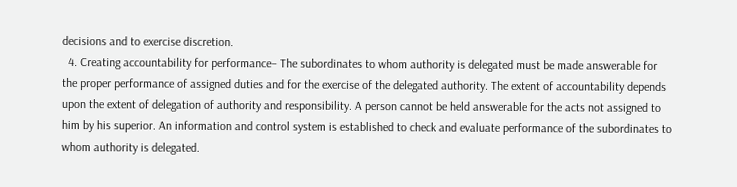decisions and to exercise discretion.
  4. Creating accountability for performance– The subordinates to whom authority is delegated must be made answerable for the proper performance of assigned duties and for the exercise of the delegated authority. The extent of accountability depends upon the extent of delegation of authority and responsibility. A person cannot be held answerable for the acts not assigned to him by his superior. An information and control system is established to check and evaluate performance of the subordinates to whom authority is delegated.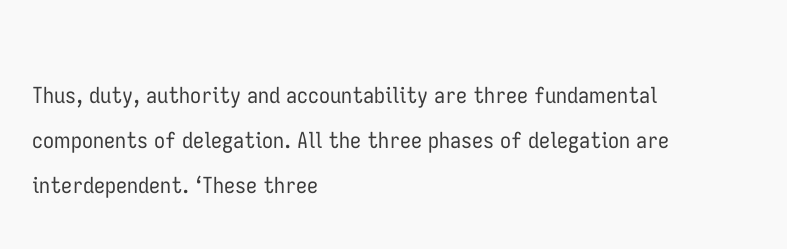Thus, duty, authority and accountability are three fundamental components of delegation. All the three phases of delegation are interdependent. ‘These three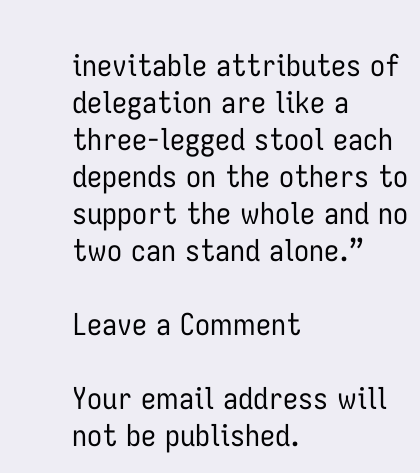inevitable attributes of delegation are like a three-legged stool each depends on the others to support the whole and no two can stand alone.”

Leave a Comment

Your email address will not be published.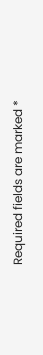Required fields are marked *